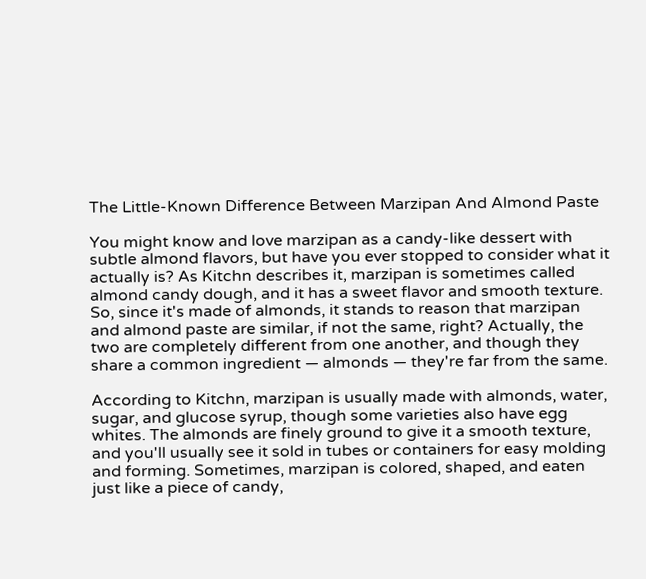The Little-Known Difference Between Marzipan And Almond Paste

You might know and love marzipan as a candy-like dessert with subtle almond flavors, but have you ever stopped to consider what it actually is? As Kitchn describes it, marzipan is sometimes called almond candy dough, and it has a sweet flavor and smooth texture. So, since it's made of almonds, it stands to reason that marzipan and almond paste are similar, if not the same, right? Actually, the two are completely different from one another, and though they share a common ingredient — almonds — they're far from the same.

According to Kitchn, marzipan is usually made with almonds, water, sugar, and glucose syrup, though some varieties also have egg whites. The almonds are finely ground to give it a smooth texture, and you'll usually see it sold in tubes or containers for easy molding and forming. Sometimes, marzipan is colored, shaped, and eaten just like a piece of candy,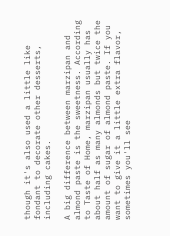though it's also used a little like fondant to decorate other desserts, including cakes.

A big difference between marzipan and almond paste is the sweetness. According to Taste of Home, marzipan usually has about half as many almonds but twice the amount of sugar of almond paste. If you want to give it a little extra flavor, sometimes you'll see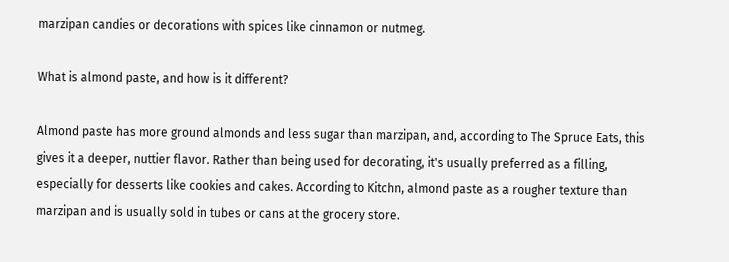marzipan candies or decorations with spices like cinnamon or nutmeg.

What is almond paste, and how is it different?

Almond paste has more ground almonds and less sugar than marzipan, and, according to The Spruce Eats, this gives it a deeper, nuttier flavor. Rather than being used for decorating, it's usually preferred as a filling, especially for desserts like cookies and cakes. According to Kitchn, almond paste as a rougher texture than marzipan and is usually sold in tubes or cans at the grocery store.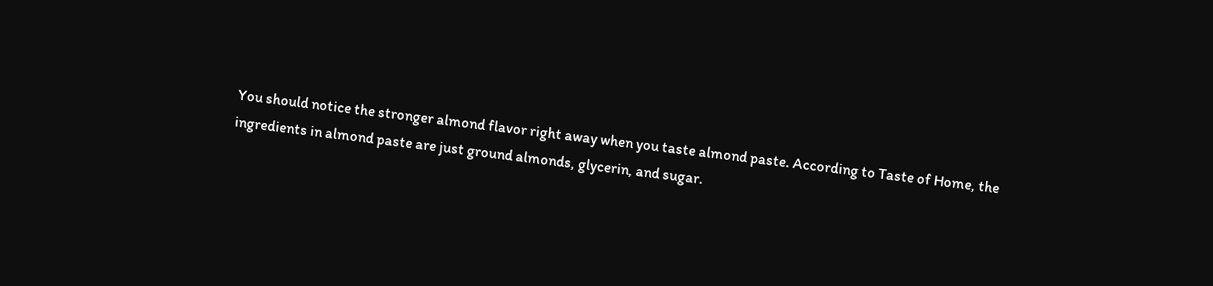You should notice the stronger almond flavor right away when you taste almond paste. According to Taste of Home, the ingredients in almond paste are just ground almonds, glycerin, and sugar.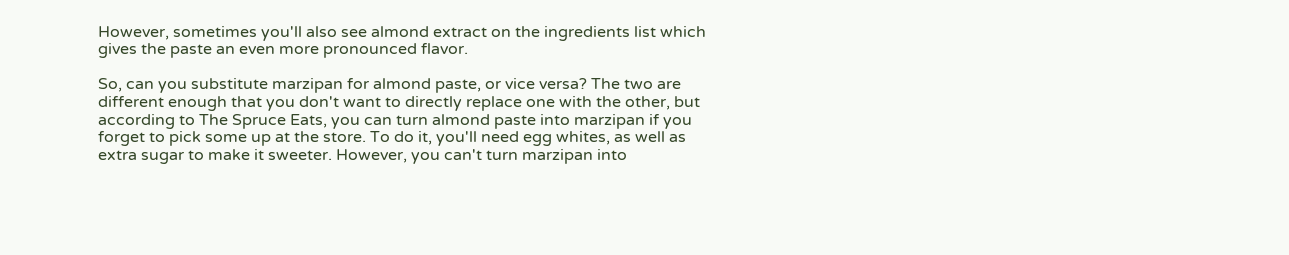However, sometimes you'll also see almond extract on the ingredients list which gives the paste an even more pronounced flavor.

So, can you substitute marzipan for almond paste, or vice versa? The two are different enough that you don't want to directly replace one with the other, but according to The Spruce Eats, you can turn almond paste into marzipan if you forget to pick some up at the store. To do it, you'll need egg whites, as well as extra sugar to make it sweeter. However, you can't turn marzipan into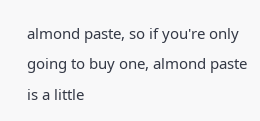almond paste, so if you're only going to buy one, almond paste is a little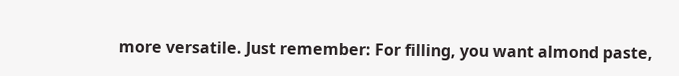more versatile. Just remember: For filling, you want almond paste,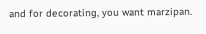and for decorating, you want marzipan.